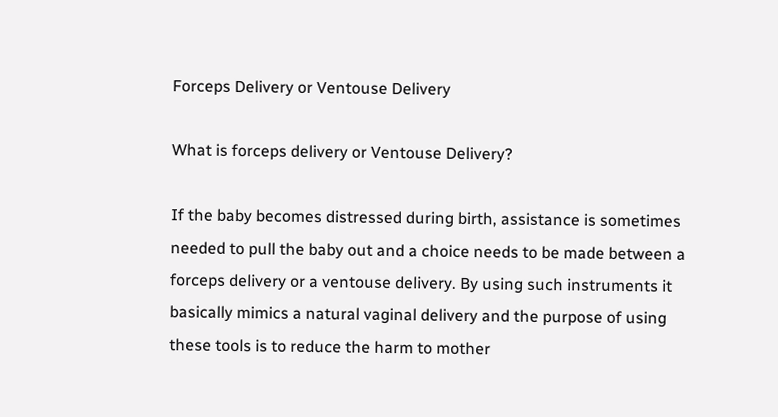Forceps Delivery or Ventouse Delivery

What is forceps delivery or Ventouse Delivery?

If the baby becomes distressed during birth, assistance is sometimes needed to pull the baby out and a choice needs to be made between a forceps delivery or a ventouse delivery. By using such instruments it basically mimics a natural vaginal delivery and the purpose of using these tools is to reduce the harm to mother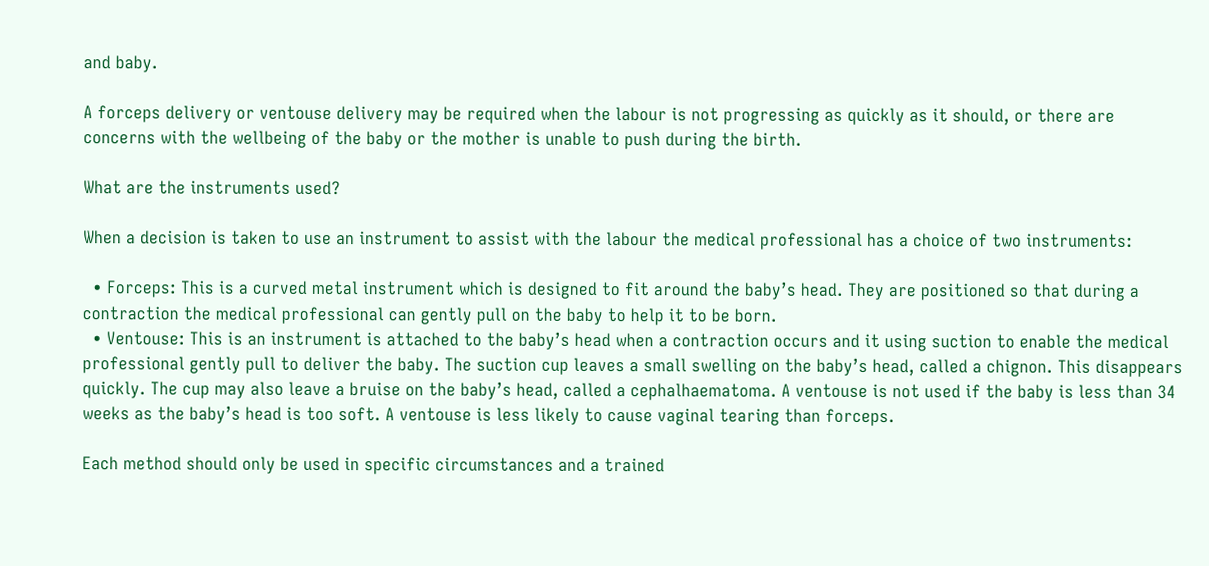and baby.

A forceps delivery or ventouse delivery may be required when the labour is not progressing as quickly as it should, or there are concerns with the wellbeing of the baby or the mother is unable to push during the birth.

What are the instruments used?

When a decision is taken to use an instrument to assist with the labour the medical professional has a choice of two instruments:

  • Forceps: This is a curved metal instrument which is designed to fit around the baby’s head. They are positioned so that during a contraction the medical professional can gently pull on the baby to help it to be born.
  • Ventouse: This is an instrument is attached to the baby’s head when a contraction occurs and it using suction to enable the medical professional gently pull to deliver the baby. The suction cup leaves a small swelling on the baby’s head, called a chignon. This disappears quickly. The cup may also leave a bruise on the baby’s head, called a cephalhaematoma. A ventouse is not used if the baby is less than 34 weeks as the baby’s head is too soft. A ventouse is less likely to cause vaginal tearing than forceps.

Each method should only be used in specific circumstances and a trained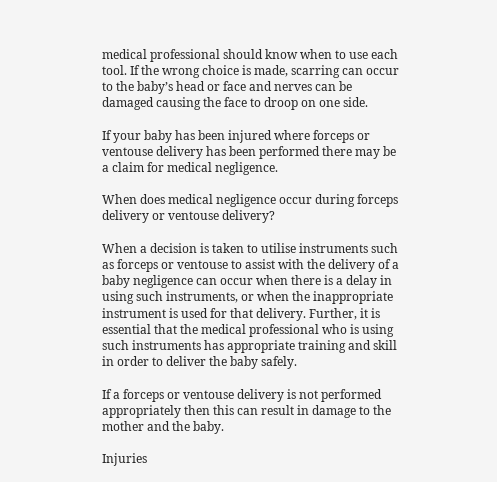medical professional should know when to use each tool. If the wrong choice is made, scarring can occur to the baby’s head or face and nerves can be damaged causing the face to droop on one side.

If your baby has been injured where forceps or ventouse delivery has been performed there may be a claim for medical negligence.

When does medical negligence occur during forceps delivery or ventouse delivery?

When a decision is taken to utilise instruments such as forceps or ventouse to assist with the delivery of a baby negligence can occur when there is a delay in using such instruments, or when the inappropriate instrument is used for that delivery. Further, it is essential that the medical professional who is using such instruments has appropriate training and skill in order to deliver the baby safely.

If a forceps or ventouse delivery is not performed appropriately then this can result in damage to the mother and the baby.

Injuries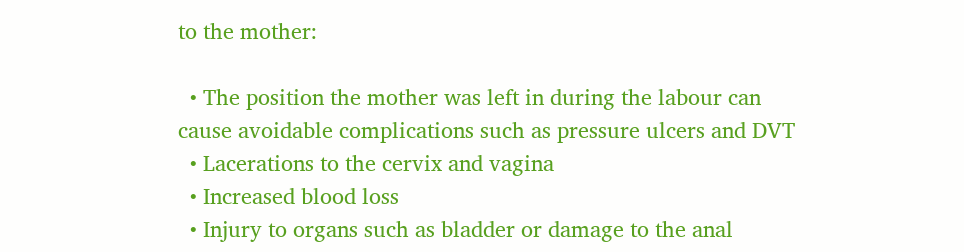to the mother:

  • The position the mother was left in during the labour can cause avoidable complications such as pressure ulcers and DVT
  • Lacerations to the cervix and vagina
  • Increased blood loss
  • Injury to organs such as bladder or damage to the anal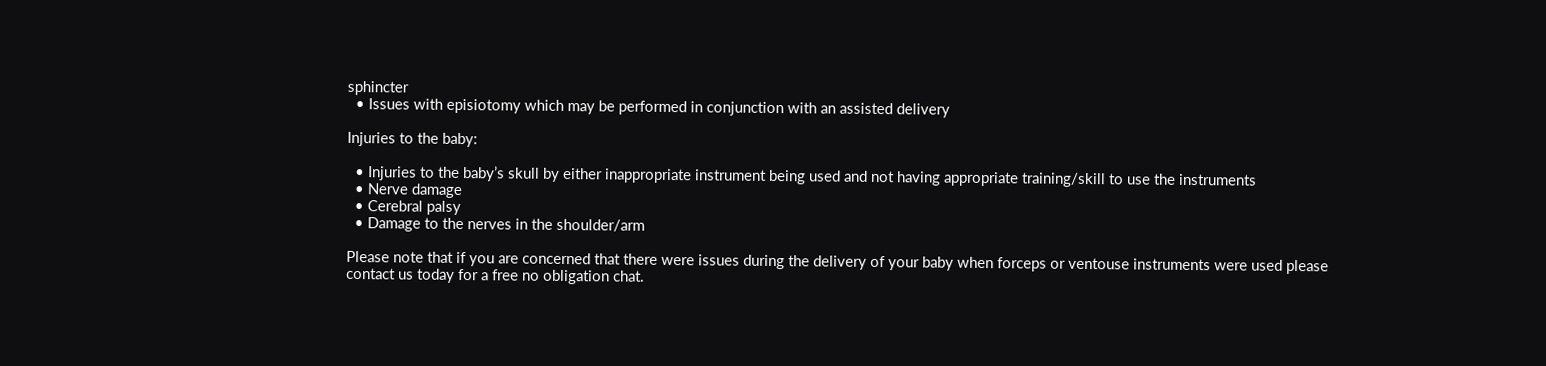sphincter
  • Issues with episiotomy which may be performed in conjunction with an assisted delivery

Injuries to the baby:

  • Injuries to the baby’s skull by either inappropriate instrument being used and not having appropriate training/skill to use the instruments
  • Nerve damage
  • Cerebral palsy
  • Damage to the nerves in the shoulder/arm

Please note that if you are concerned that there were issues during the delivery of your baby when forceps or ventouse instruments were used please contact us today for a free no obligation chat.